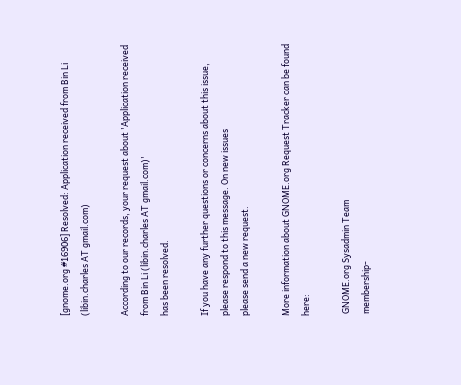[gnome.org #16906] Resolved: Application received from Bin Li (libin.charles AT gmail.com)

According to our records, your request about 'Application received from Bin Li (libin.charles AT gmail.com)'
has been resolved.

If you have any further questions or concerns about this issue, please respond to this message. On new issues
please send a new request.

More information about GNOME.org Request Tracker can be found here:

 GNOME.org Sysadmin Team
 membership-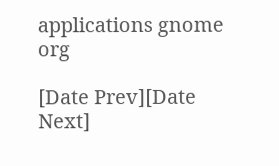applications gnome org

[Date Prev][Date Next]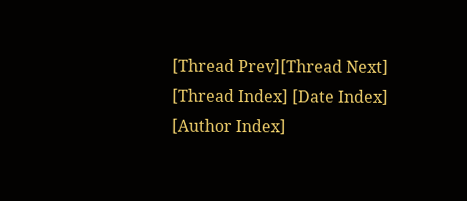[Thread Prev][Thread Next]   [Thread Index] [Date Index] [Author Index]